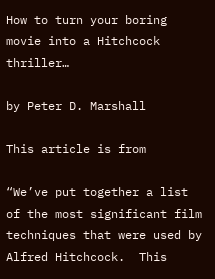How to turn your boring movie into a Hitchcock thriller…

by Peter D. Marshall

This article is from

“We’ve put together a list of the most significant film techniques that were used by Alfred Hitchcock.  This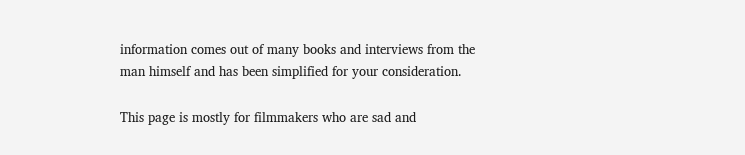information comes out of many books and interviews from the man himself and has been simplified for your consideration.

This page is mostly for filmmakers who are sad and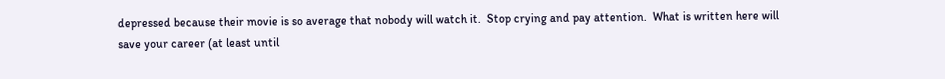depressed because their movie is so average that nobody will watch it.  Stop crying and pay attention.  What is written here will save your career (at least until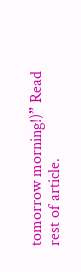tomorrow morning!)” Read rest of article.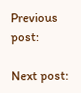Previous post:

Next post: